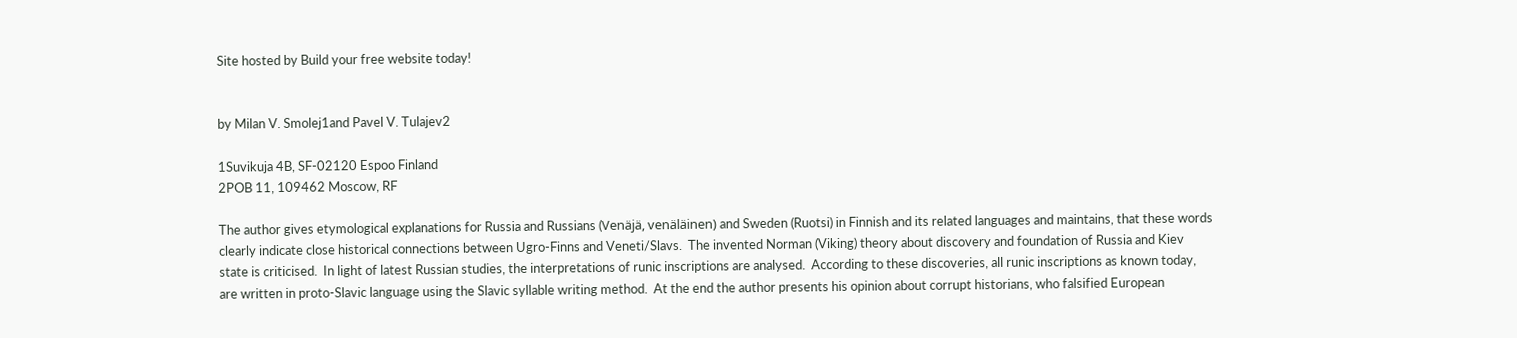Site hosted by Build your free website today!


by Milan V. Smolej1and Pavel V. Tulajev2

1Suvikuja 4B, SF-02120 Espoo Finland
2POB 11, 109462 Moscow, RF

The author gives etymological explanations for Russia and Russians (Venäjä, venäläinen) and Sweden (Ruotsi) in Finnish and its related languages and maintains, that these words clearly indicate close historical connections between Ugro-Finns and Veneti/Slavs.  The invented Norman (Viking) theory about discovery and foundation of Russia and Kiev state is criticised.  In light of latest Russian studies, the interpretations of runic inscriptions are analysed.  According to these discoveries, all runic inscriptions as known today, are written in proto-Slavic language using the Slavic syllable writing method.  At the end the author presents his opinion about corrupt historians, who falsified European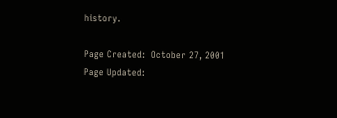history.

Page Created:  October 27, 2001
Page Updated: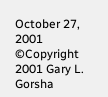October 27, 2001
©Copyright 2001 Gary L. Gorsha